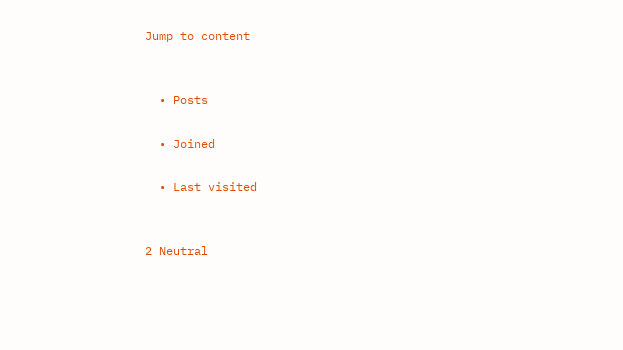Jump to content


  • Posts

  • Joined

  • Last visited


2 Neutral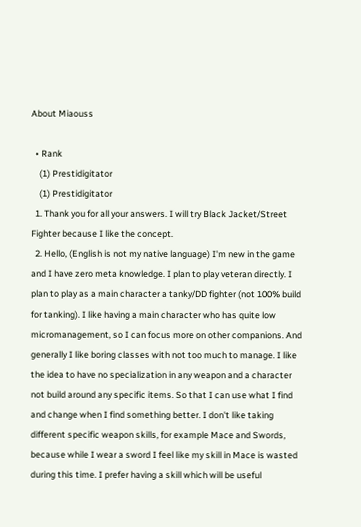About Miaouss

  • Rank
    (1) Prestidigitator
    (1) Prestidigitator
  1. Thank you for all your answers. I will try Black Jacket/Street Fighter because I like the concept.
  2. Hello, (English is not my native language) I'm new in the game and I have zero meta knowledge. I plan to play veteran directly. I plan to play as a main character a tanky/DD fighter (not 100% build for tanking). I like having a main character who has quite low micromanagement, so I can focus more on other companions. And generally I like boring classes with not too much to manage. I like the idea to have no specialization in any weapon and a character not build around any specific items. So that I can use what I find and change when I find something better. I don't like taking different specific weapon skills, for example Mace and Swords, because while I wear a sword I feel like my skill in Mace is wasted during this time. I prefer having a skill which will be useful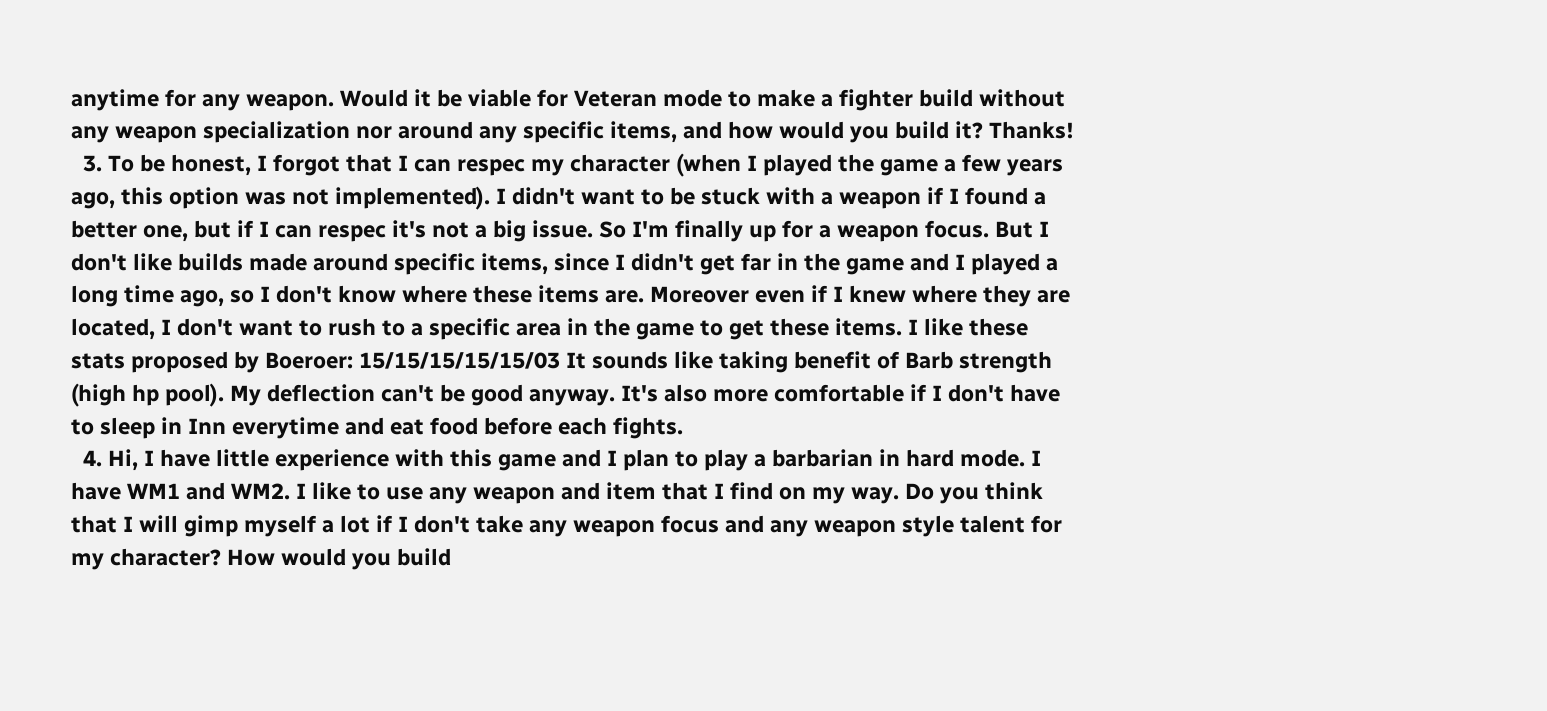anytime for any weapon. Would it be viable for Veteran mode to make a fighter build without any weapon specialization nor around any specific items, and how would you build it? Thanks!
  3. To be honest, I forgot that I can respec my character (when I played the game a few years ago, this option was not implemented). I didn't want to be stuck with a weapon if I found a better one, but if I can respec it's not a big issue. So I'm finally up for a weapon focus. But I don't like builds made around specific items, since I didn't get far in the game and I played a long time ago, so I don't know where these items are. Moreover even if I knew where they are located, I don't want to rush to a specific area in the game to get these items. I like these stats proposed by Boeroer: 15/15/15/15/15/03 It sounds like taking benefit of Barb strength (high hp pool). My deflection can't be good anyway. It's also more comfortable if I don't have to sleep in Inn everytime and eat food before each fights.
  4. Hi, I have little experience with this game and I plan to play a barbarian in hard mode. I have WM1 and WM2. I like to use any weapon and item that I find on my way. Do you think that I will gimp myself a lot if I don't take any weapon focus and any weapon style talent for my character? How would you build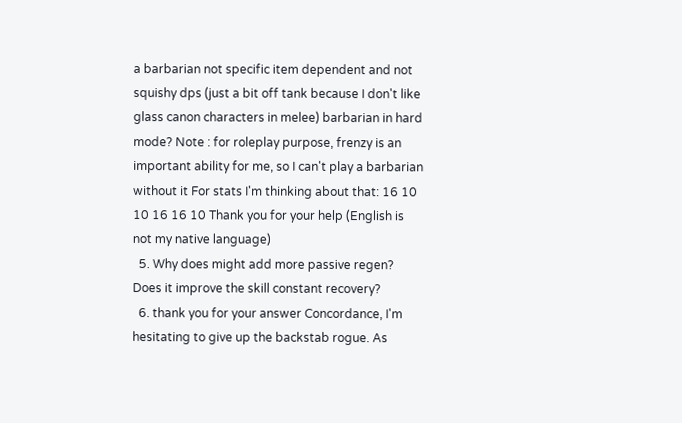a barbarian not specific item dependent and not squishy dps (just a bit off tank because I don't like glass canon characters in melee) barbarian in hard mode? Note : for roleplay purpose, frenzy is an important ability for me, so I can't play a barbarian without it For stats I'm thinking about that: 16 10 10 16 16 10 Thank you for your help (English is not my native language)
  5. Why does might add more passive regen? Does it improve the skill constant recovery?
  6. thank you for your answer Concordance, I'm hesitating to give up the backstab rogue. As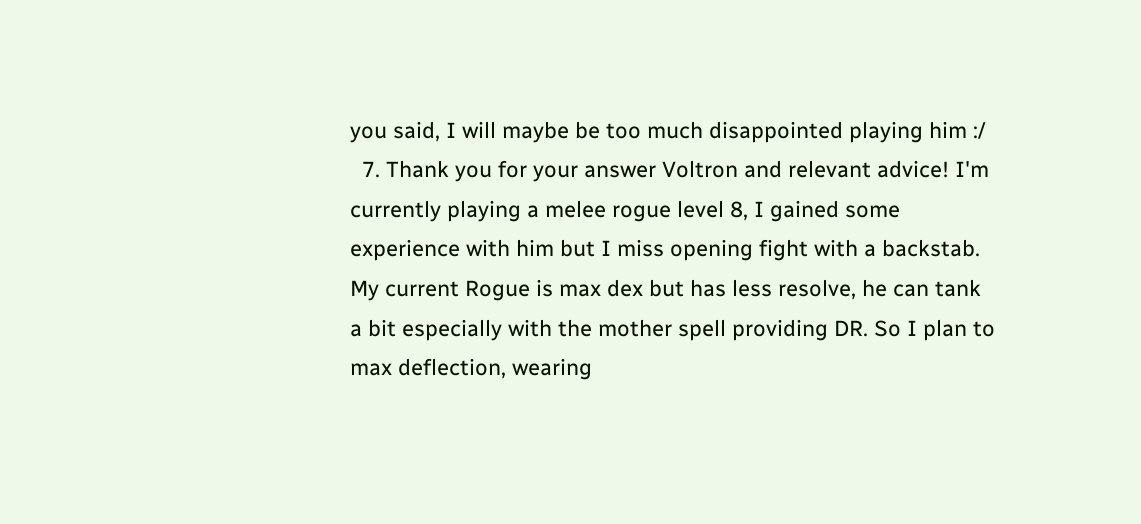you said, I will maybe be too much disappointed playing him :/
  7. Thank you for your answer Voltron and relevant advice! I'm currently playing a melee rogue level 8, I gained some experience with him but I miss opening fight with a backstab. My current Rogue is max dex but has less resolve, he can tank a bit especially with the mother spell providing DR. So I plan to max deflection, wearing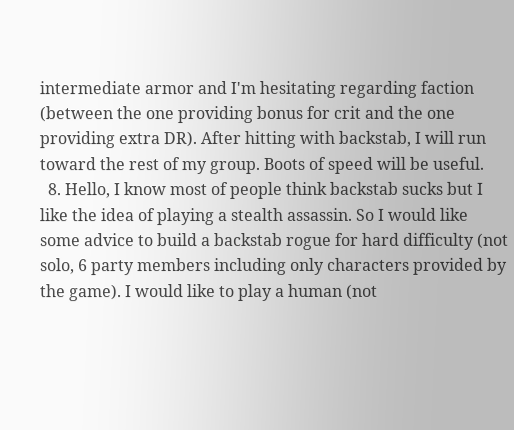intermediate armor and I'm hesitating regarding faction (between the one providing bonus for crit and the one providing extra DR). After hitting with backstab, I will run toward the rest of my group. Boots of speed will be useful.
  8. Hello, I know most of people think backstab sucks but I like the idea of playing a stealth assassin. So I would like some advice to build a backstab rogue for hard difficulty (not solo, 6 party members including only characters provided by the game). I would like to play a human (not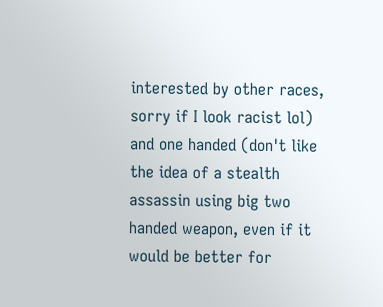interested by other races, sorry if I look racist lol) and one handed (don't like the idea of a stealth assassin using big two handed weapon, even if it would be better for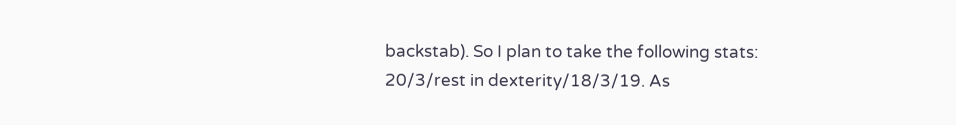backstab). So I plan to take the following stats: 20/3/rest in dexterity/18/3/19. As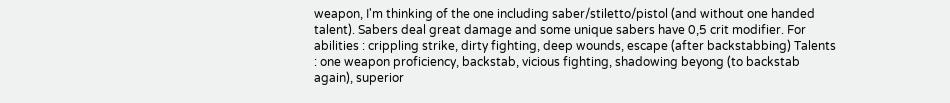weapon, I'm thinking of the one including saber/stiletto/pistol (and without one handed talent). Sabers deal great damage and some unique sabers have 0,5 crit modifier. For abilities : crippling strike, dirty fighting, deep wounds, escape (after backstabbing) Talents : one weapon proficiency, backstab, vicious fighting, shadowing beyong (to backstab again), superior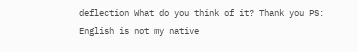deflection What do you think of it? Thank you PS: English is not my native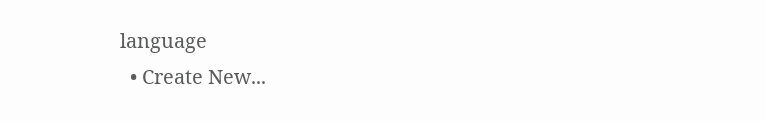language
  • Create New...